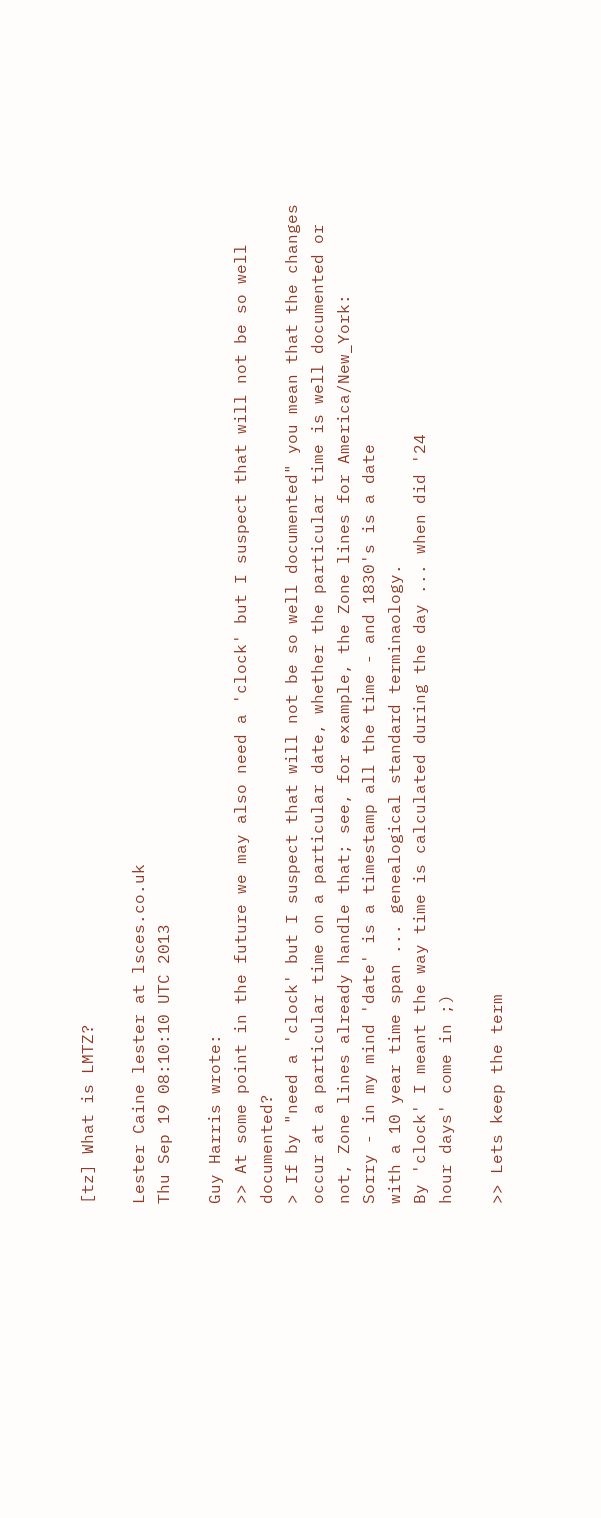[tz] What is LMTZ?

Lester Caine lester at lsces.co.uk
Thu Sep 19 08:10:10 UTC 2013

Guy Harris wrote:
>> At some point in the future we may also need a 'clock' but I suspect that will not be so well documented?
> If by "need a 'clock' but I suspect that will not be so well documented" you mean that the changes occur at a particular time on a particular date, whether the particular time is well documented or not, Zone lines already handle that; see, for example, the Zone lines for America/New_York:
Sorry - in my mind 'date' is a timestamp all the time - and 1830's is a date
with a 10 year time span ... genealogical standard terminaology.
By 'clock' I meant the way time is calculated during the day ... when did '24
hour days' come in ;)

>> Lets keep the term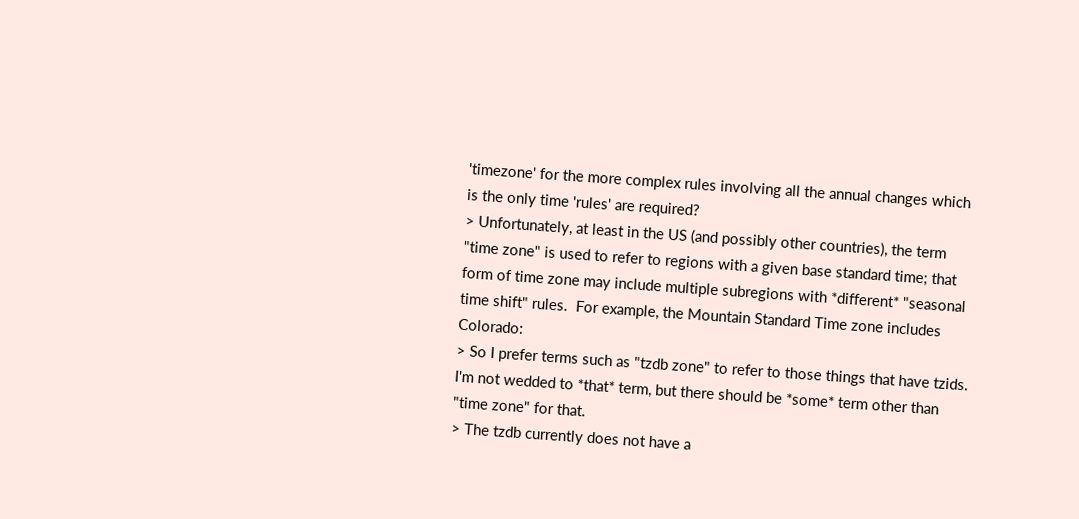'timezone' for the more complex rules involving all the annual changes which is the only time 'rules' are required?
> Unfortunately, at least in the US (and possibly other countries), the term "time zone" is used to refer to regions with a given base standard time; that form of time zone may include multiple subregions with *different* "seasonal time shift" rules.  For example, the Mountain Standard Time zone includes Colorado:
> So I prefer terms such as "tzdb zone" to refer to those things that have tzids.  I'm not wedded to *that* term, but there should be *some* term other than "time zone" for that.
> The tzdb currently does not have a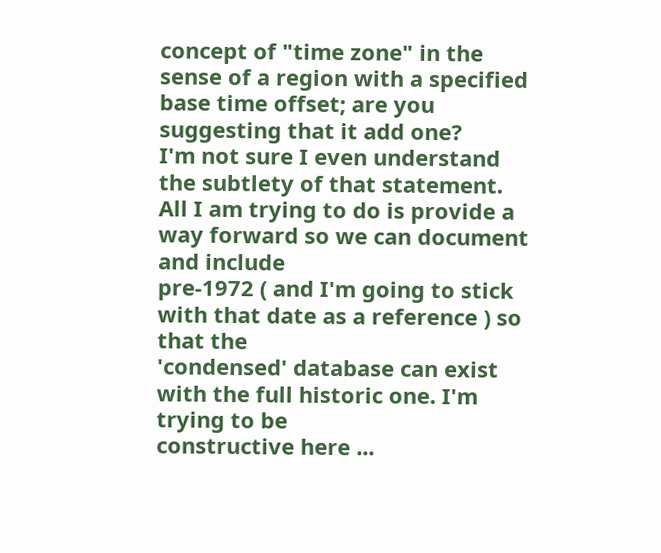concept of "time zone" in the sense of a region with a specified base time offset; are you suggesting that it add one?
I'm not sure I even understand the subtlety of that statement.
All I am trying to do is provide a way forward so we can document and include
pre-1972 ( and I'm going to stick with that date as a reference ) so that the
'condensed' database can exist with the full historic one. I'm trying to be
constructive here ...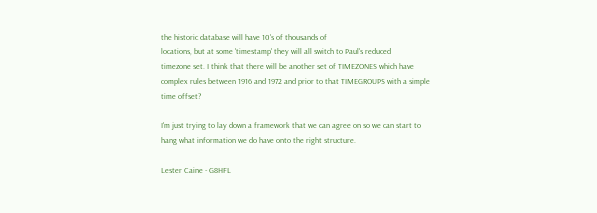the historic database will have 10's of thousands of
locations, but at some 'timestamp' they will all switch to Paul's reduced
timezone set. I think that there will be another set of TIMEZONES which have
complex rules between 1916 and 1972 and prior to that TIMEGROUPS with a simple
time offset?

I'm just trying to lay down a framework that we can agree on so we can start to
hang what information we do have onto the right structure.

Lester Caine - G8HFL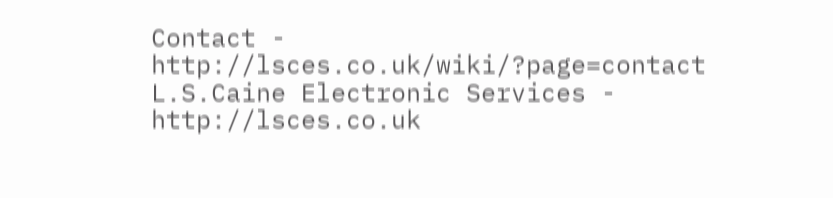Contact - http://lsces.co.uk/wiki/?page=contact
L.S.Caine Electronic Services - http://lsces.co.uk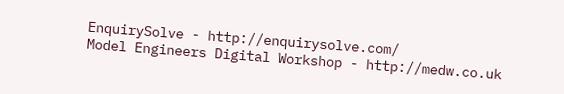EnquirySolve - http://enquirysolve.com/
Model Engineers Digital Workshop - http://medw.co.uk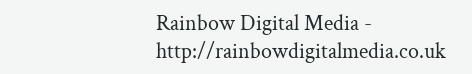Rainbow Digital Media - http://rainbowdigitalmedia.co.uk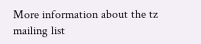More information about the tz mailing list